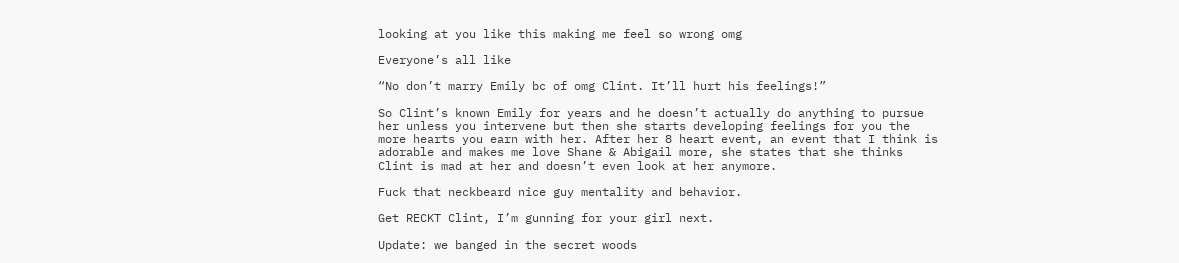looking at you like this making me feel so wrong omg

Everyone’s all like

“No don’t marry Emily bc of omg Clint. It’ll hurt his feelings!”

So Clint’s known Emily for years and he doesn’t actually do anything to pursue her unless you intervene but then she starts developing feelings for you the more hearts you earn with her. After her 8 heart event, an event that I think is adorable and makes me love Shane & Abigail more, she states that she thinks Clint is mad at her and doesn’t even look at her anymore.

Fuck that neckbeard nice guy mentality and behavior.

Get RECKT Clint, I’m gunning for your girl next.

Update: we banged in the secret woods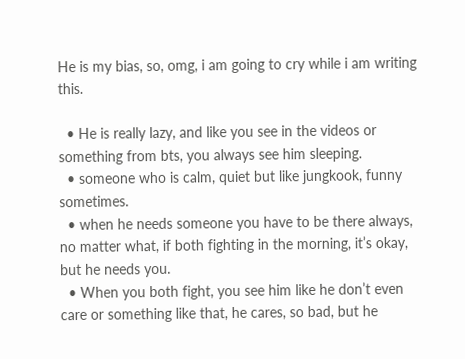He is my bias, so, omg, i am going to cry while i am writing this.

  • He is really lazy, and like you see in the videos or something from bts, you always see him sleeping.
  • someone who is calm, quiet but like jungkook, funny sometimes.
  • when he needs someone you have to be there always, no matter what, if both fighting in the morning, it’s okay, but he needs you.
  • When you both fight, you see him like he don’t even care or something like that, he cares, so bad, but he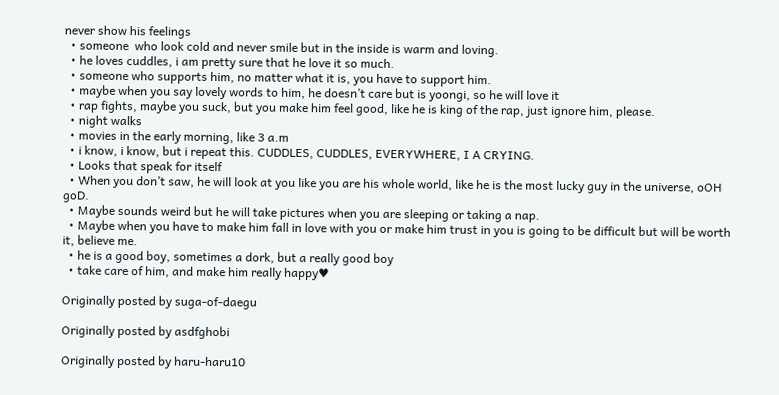never show his feelings
  • someone  who look cold and never smile but in the inside is warm and loving.
  • he loves cuddles, i am pretty sure that he love it so much.
  • someone who supports him, no matter what it is, you have to support him.
  • maybe when you say lovely words to him, he doesn’t care but is yoongi, so he will love it
  • rap fights, maybe you suck, but you make him feel good, like he is king of the rap, just ignore him, please.
  • night walks
  • movies in the early morning, like 3 a.m
  • i know, i know, but i repeat this. CUDDLES, CUDDLES, EVERYWHERE, I A CRYING.
  • Looks that speak for itself
  • When you don’t saw, he will look at you like you are his whole world, like he is the most lucky guy in the universe, oOH goD.
  • Maybe sounds weird but he will take pictures when you are sleeping or taking a nap.
  • Maybe when you have to make him fall in love with you or make him trust in you is going to be difficult but will be worth it, believe me.
  • he is a good boy, sometimes a dork, but a really good boy
  • take care of him, and make him really happy♥

Originally posted by suga-of-daegu

Originally posted by asdfghobi

Originally posted by haru-haru10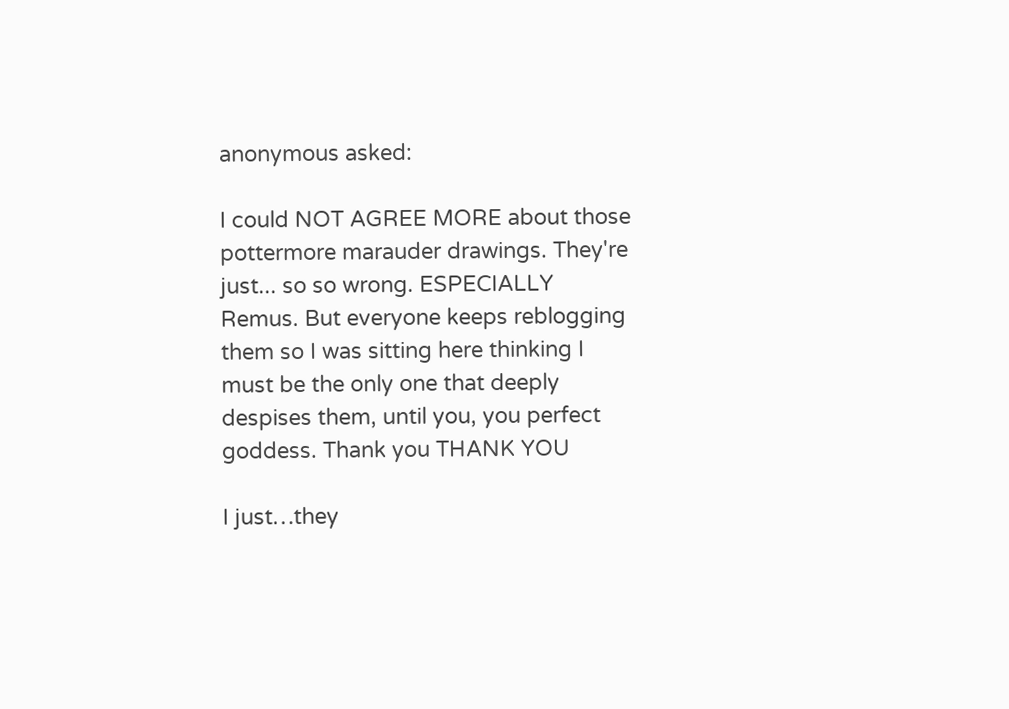anonymous asked:

I could NOT AGREE MORE about those pottermore marauder drawings. They're just... so so wrong. ESPECIALLY Remus. But everyone keeps reblogging them so I was sitting here thinking I must be the only one that deeply despises them, until you, you perfect goddess. Thank you THANK YOU

I just…they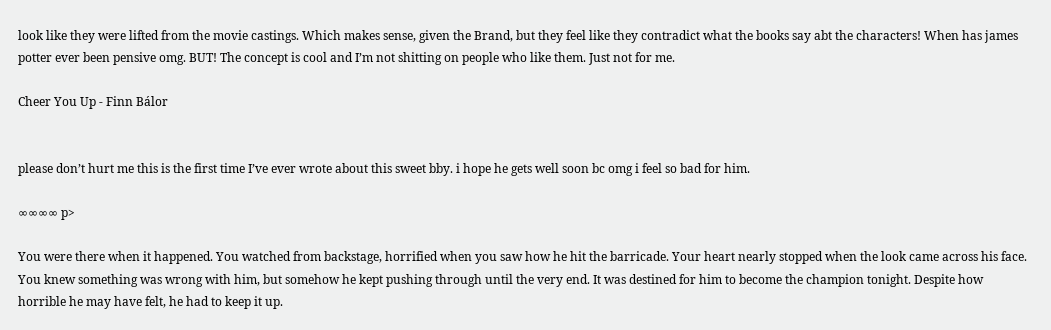look like they were lifted from the movie castings. Which makes sense, given the Brand, but they feel like they contradict what the books say abt the characters! When has james potter ever been pensive omg. BUT! The concept is cool and I’m not shitting on people who like them. Just not for me.

Cheer You Up - Finn Bálor


please don’t hurt me this is the first time I’ve ever wrote about this sweet bby. i hope he gets well soon bc omg i feel so bad for him.

∞∞∞∞ p>

You were there when it happened. You watched from backstage, horrified when you saw how he hit the barricade. Your heart nearly stopped when the look came across his face. You knew something was wrong with him, but somehow he kept pushing through until the very end. It was destined for him to become the champion tonight. Despite how horrible he may have felt, he had to keep it up.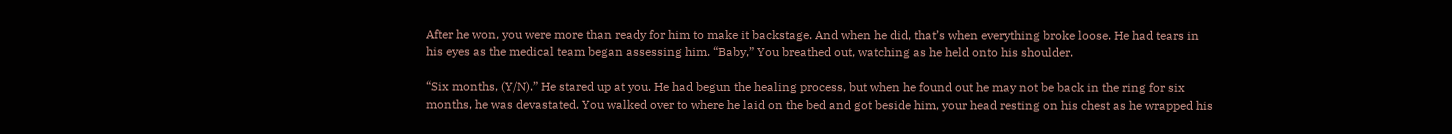After he won, you were more than ready for him to make it backstage. And when he did, that’s when everything broke loose. He had tears in his eyes as the medical team began assessing him. “Baby,” You breathed out, watching as he held onto his shoulder.

“Six months, (Y/N).” He stared up at you. He had begun the healing process, but when he found out he may not be back in the ring for six months, he was devastated. You walked over to where he laid on the bed and got beside him, your head resting on his chest as he wrapped his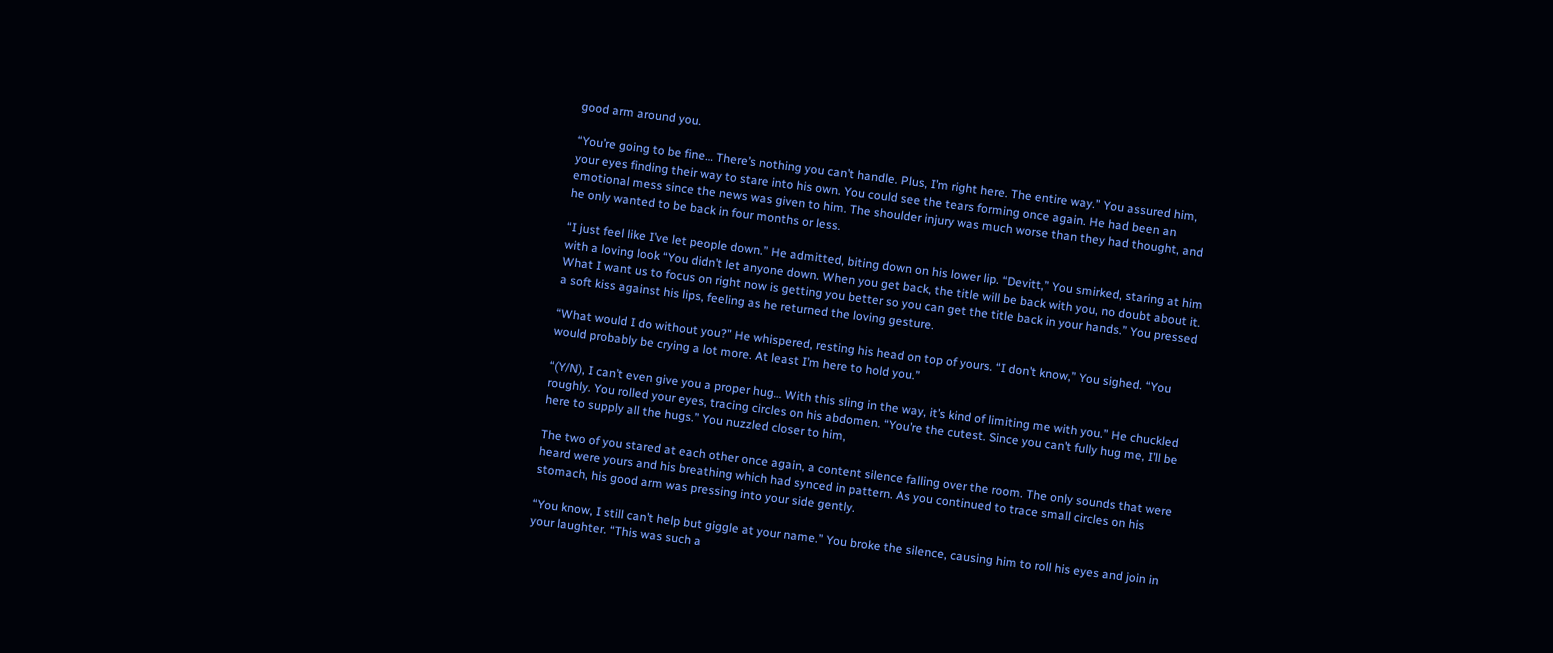good arm around you.

“You’re going to be fine… There’s nothing you can’t handle. Plus, I’m right here. The entire way.” You assured him, your eyes finding their way to stare into his own. You could see the tears forming once again. He had been an emotional mess since the news was given to him. The shoulder injury was much worse than they had thought, and he only wanted to be back in four months or less.

“I just feel like I’ve let people down.” He admitted, biting down on his lower lip. “Devitt,” You smirked, staring at him with a loving look “You didn’t let anyone down. When you get back, the title will be back with you, no doubt about it. What I want us to focus on right now is getting you better so you can get the title back in your hands.” You pressed a soft kiss against his lips, feeling as he returned the loving gesture.

“What would I do without you?” He whispered, resting his head on top of yours. “I don’t know,” You sighed. “You would probably be crying a lot more. At least I’m here to hold you.”

“(Y/N), I can’t even give you a proper hug… With this sling in the way, it’s kind of limiting me with you.” He chuckled roughly. You rolled your eyes, tracing circles on his abdomen. “You’re the cutest. Since you can’t fully hug me, I’ll be here to supply all the hugs.” You nuzzled closer to him,

The two of you stared at each other once again, a content silence falling over the room. The only sounds that were heard were yours and his breathing which had synced in pattern. As you continued to trace small circles on his stomach, his good arm was pressing into your side gently.

“You know, I still can’t help but giggle at your name.” You broke the silence, causing him to roll his eyes and join in your laughter. “This was such a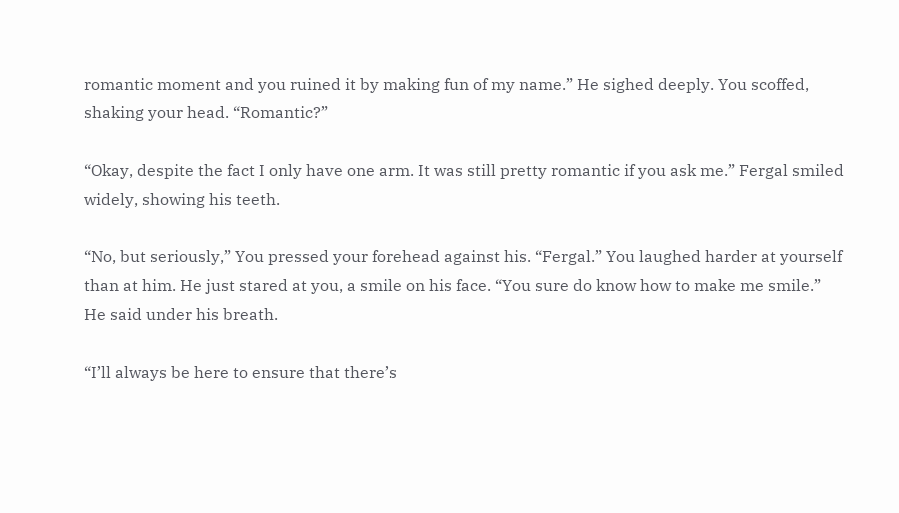romantic moment and you ruined it by making fun of my name.” He sighed deeply. You scoffed, shaking your head. “Romantic?”

“Okay, despite the fact I only have one arm. It was still pretty romantic if you ask me.” Fergal smiled widely, showing his teeth.

“No, but seriously,” You pressed your forehead against his. “Fergal.” You laughed harder at yourself than at him. He just stared at you, a smile on his face. “You sure do know how to make me smile.” He said under his breath.

“I’ll always be here to ensure that there’s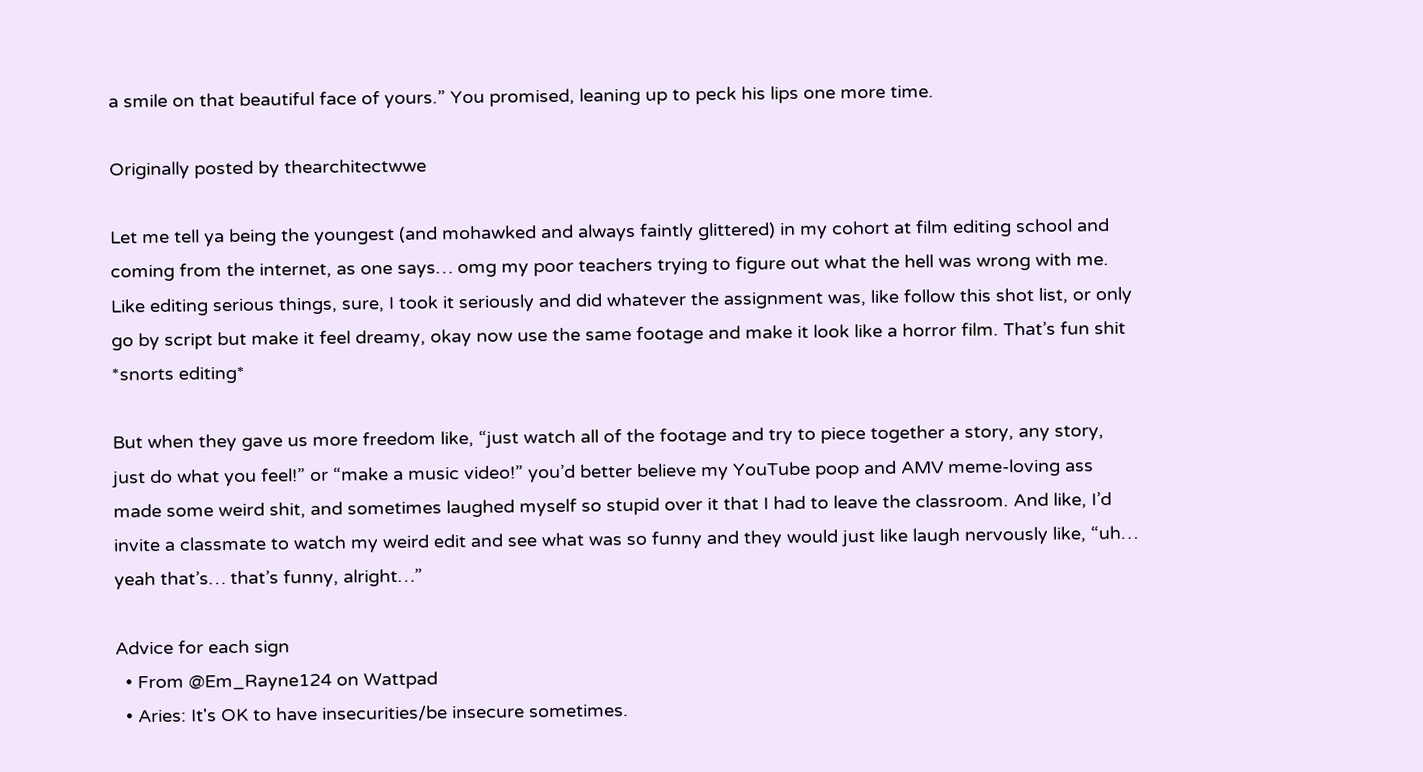a smile on that beautiful face of yours.” You promised, leaning up to peck his lips one more time.

Originally posted by thearchitectwwe

Let me tell ya being the youngest (and mohawked and always faintly glittered) in my cohort at film editing school and coming from the internet, as one says… omg my poor teachers trying to figure out what the hell was wrong with me. Like editing serious things, sure, I took it seriously and did whatever the assignment was, like follow this shot list, or only go by script but make it feel dreamy, okay now use the same footage and make it look like a horror film. That’s fun shit *snorts editing*

But when they gave us more freedom like, “just watch all of the footage and try to piece together a story, any story, just do what you feel!” or “make a music video!” you’d better believe my YouTube poop and AMV meme-loving ass made some weird shit, and sometimes laughed myself so stupid over it that I had to leave the classroom. And like, I’d invite a classmate to watch my weird edit and see what was so funny and they would just like laugh nervously like, “uh… yeah that’s… that’s funny, alright…”

Advice for each sign
  • From @Em_Rayne124 on Wattpad
  • Aries: It's OK to have insecurities/be insecure sometimes.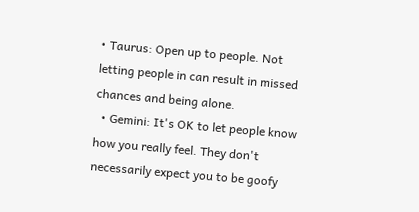• Taurus: Open up to people. Not letting people in can result in missed chances and being alone.
  • Gemini: It's OK to let people know how you really feel. They don't necessarily expect you to be goofy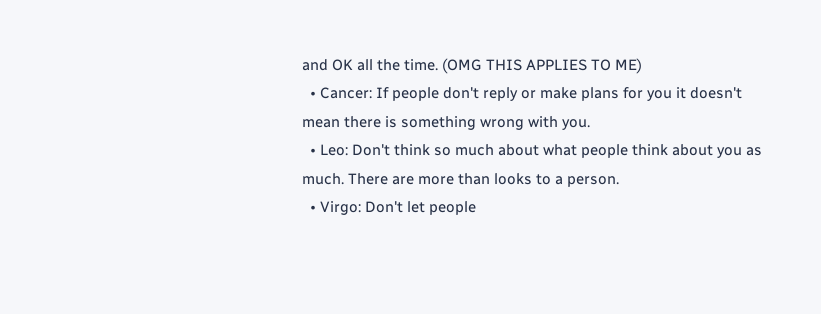and OK all the time. (OMG THIS APPLIES TO ME)
  • Cancer: If people don't reply or make plans for you it doesn't mean there is something wrong with you.
  • Leo: Don't think so much about what people think about you as much. There are more than looks to a person.
  • Virgo: Don't let people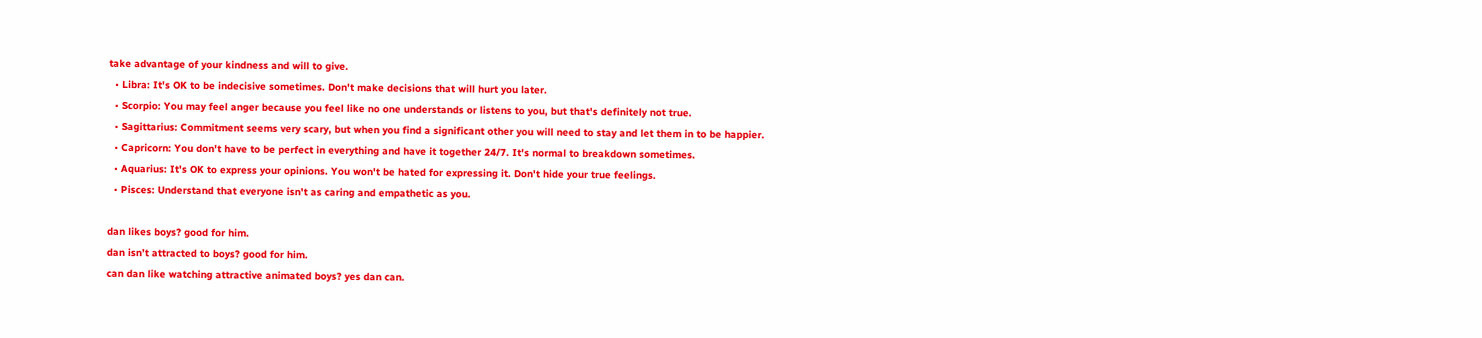take advantage of your kindness and will to give.
  • Libra: It's OK to be indecisive sometimes. Don't make decisions that will hurt you later.
  • Scorpio: You may feel anger because you feel like no one understands or listens to you, but that's definitely not true.
  • Sagittarius: Commitment seems very scary, but when you find a significant other you will need to stay and let them in to be happier.
  • Capricorn: You don't have to be perfect in everything and have it together 24/7. It's normal to breakdown sometimes.
  • Aquarius: It's OK to express your opinions. You won't be hated for expressing it. Don't hide your true feelings.
  • Pisces: Understand that everyone isn't as caring and empathetic as you.

dan likes boys? good for him.
dan isn’t attracted to boys? good for him.
can dan like watching attractive animated boys? yes dan can.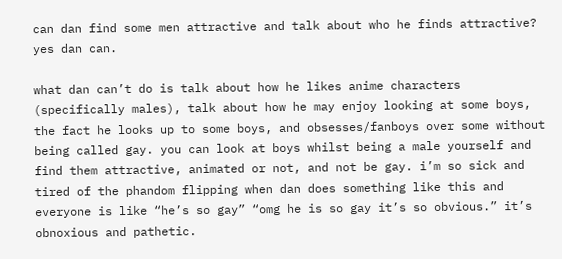can dan find some men attractive and talk about who he finds attractive? yes dan can.

what dan can’t do is talk about how he likes anime characters (specifically males), talk about how he may enjoy looking at some boys, the fact he looks up to some boys, and obsesses/fanboys over some without being called gay. you can look at boys whilst being a male yourself and find them attractive, animated or not, and not be gay. i’m so sick and tired of the phandom flipping when dan does something like this and everyone is like “he’s so gay” “omg he is so gay it’s so obvious.” it’s obnoxious and pathetic.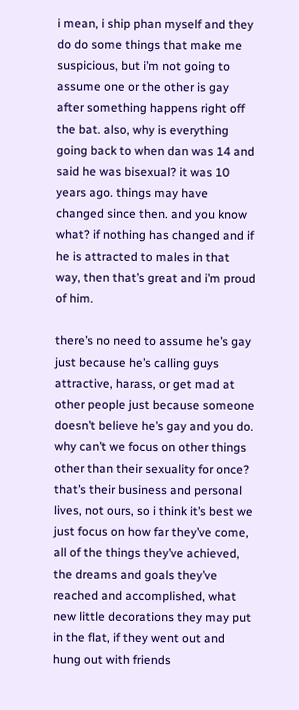i mean, i ship phan myself and they do do some things that make me suspicious, but i’m not going to assume one or the other is gay after something happens right off the bat. also, why is everything going back to when dan was 14 and said he was bisexual? it was 10 years ago. things may have changed since then. and you know what? if nothing has changed and if he is attracted to males in that way, then that’s great and i’m proud of him.

there’s no need to assume he’s gay just because he’s calling guys attractive, harass, or get mad at other people just because someone doesn’t believe he’s gay and you do. why can’t we focus on other things other than their sexuality for once? that’s their business and personal lives, not ours, so i think it’s best we just focus on how far they’ve come, all of the things they’ve achieved, the dreams and goals they’ve reached and accomplished, what new little decorations they may put in the flat, if they went out and hung out with friends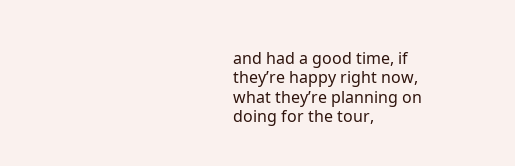and had a good time, if they’re happy right now, what they’re planning on doing for the tour,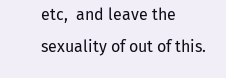etc,  and leave the sexuality of out of this.